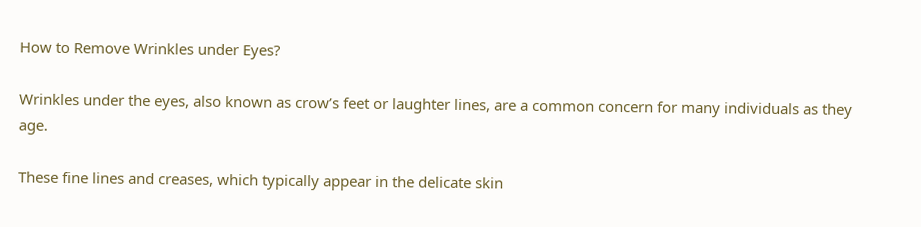How to Remove Wrinkles under Eyes?

Wrinkles under the eyes, also known as crow’s feet or laughter lines, are a common concern for many individuals as they age.

These fine lines and creases, which typically appear in the delicate skin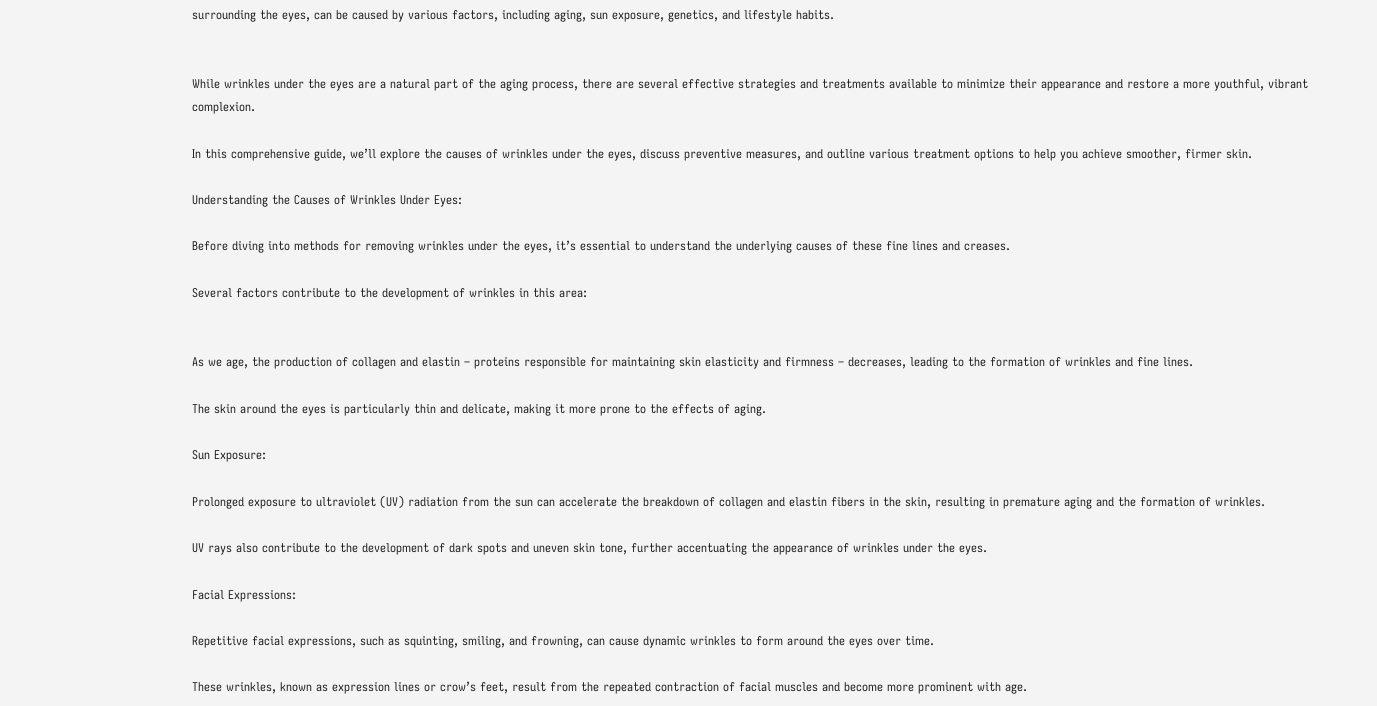surrounding the eyes, can be caused by various factors, including aging, sun exposure, genetics, and lifestyle habits.


While wrinkles under the eyes are a natural part of the aging process, there are several effective strategies and treatments available to minimize their appearance and restore a more youthful, vibrant complexion.

In this comprehensive guide, we’ll explore the causes of wrinkles under the eyes, discuss preventive measures, and outline various treatment options to help you achieve smoother, firmer skin.

Understanding the Causes of Wrinkles Under Eyes:

Before diving into methods for removing wrinkles under the eyes, it’s essential to understand the underlying causes of these fine lines and creases.

Several factors contribute to the development of wrinkles in this area:


As we age, the production of collagen and elastin – proteins responsible for maintaining skin elasticity and firmness – decreases, leading to the formation of wrinkles and fine lines.

The skin around the eyes is particularly thin and delicate, making it more prone to the effects of aging.

Sun Exposure:

Prolonged exposure to ultraviolet (UV) radiation from the sun can accelerate the breakdown of collagen and elastin fibers in the skin, resulting in premature aging and the formation of wrinkles.

UV rays also contribute to the development of dark spots and uneven skin tone, further accentuating the appearance of wrinkles under the eyes.

Facial Expressions:

Repetitive facial expressions, such as squinting, smiling, and frowning, can cause dynamic wrinkles to form around the eyes over time.

These wrinkles, known as expression lines or crow’s feet, result from the repeated contraction of facial muscles and become more prominent with age.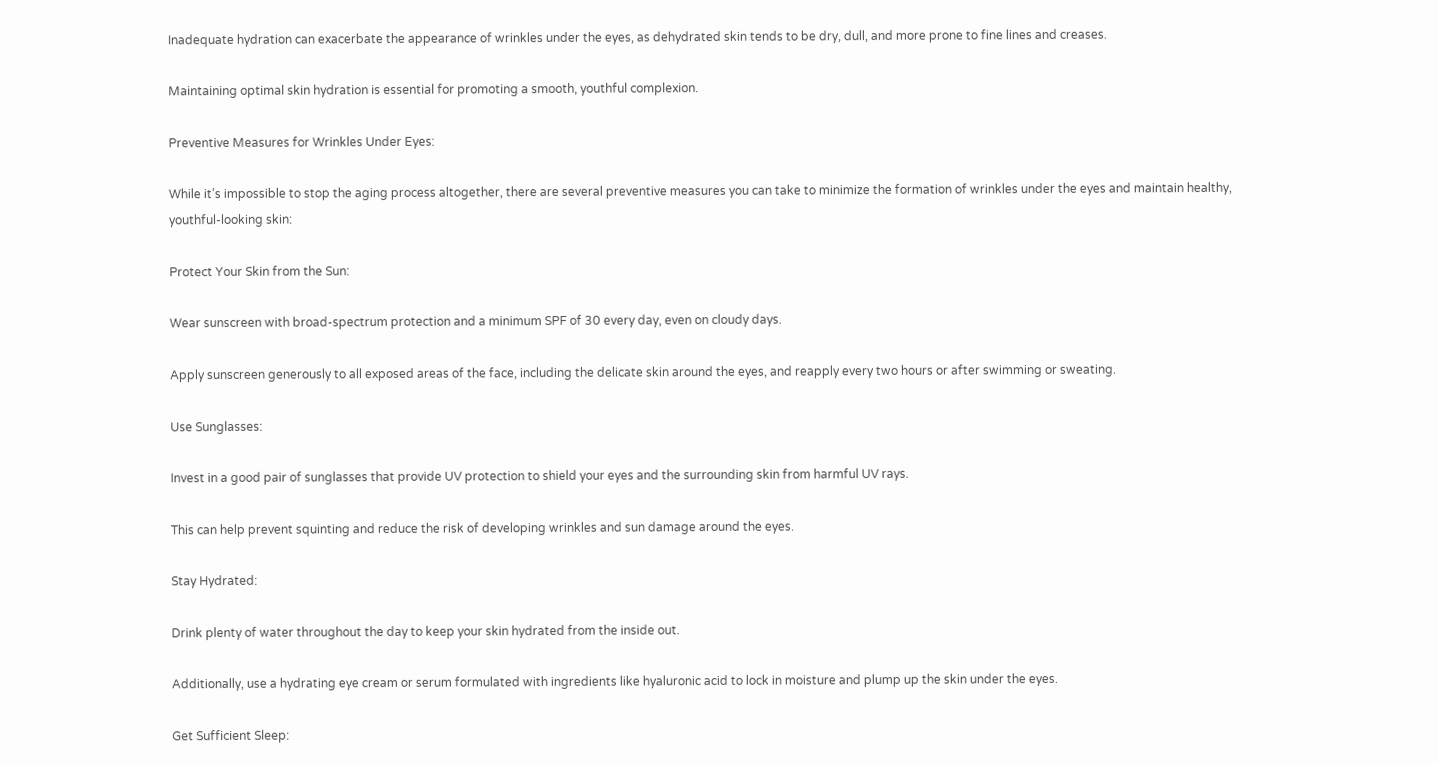Inadequate hydration can exacerbate the appearance of wrinkles under the eyes, as dehydrated skin tends to be dry, dull, and more prone to fine lines and creases.

Maintaining optimal skin hydration is essential for promoting a smooth, youthful complexion.

Preventive Measures for Wrinkles Under Eyes:

While it’s impossible to stop the aging process altogether, there are several preventive measures you can take to minimize the formation of wrinkles under the eyes and maintain healthy, youthful-looking skin:

Protect Your Skin from the Sun:

Wear sunscreen with broad-spectrum protection and a minimum SPF of 30 every day, even on cloudy days.

Apply sunscreen generously to all exposed areas of the face, including the delicate skin around the eyes, and reapply every two hours or after swimming or sweating.

Use Sunglasses:

Invest in a good pair of sunglasses that provide UV protection to shield your eyes and the surrounding skin from harmful UV rays.

This can help prevent squinting and reduce the risk of developing wrinkles and sun damage around the eyes.

Stay Hydrated:

Drink plenty of water throughout the day to keep your skin hydrated from the inside out.

Additionally, use a hydrating eye cream or serum formulated with ingredients like hyaluronic acid to lock in moisture and plump up the skin under the eyes.

Get Sufficient Sleep: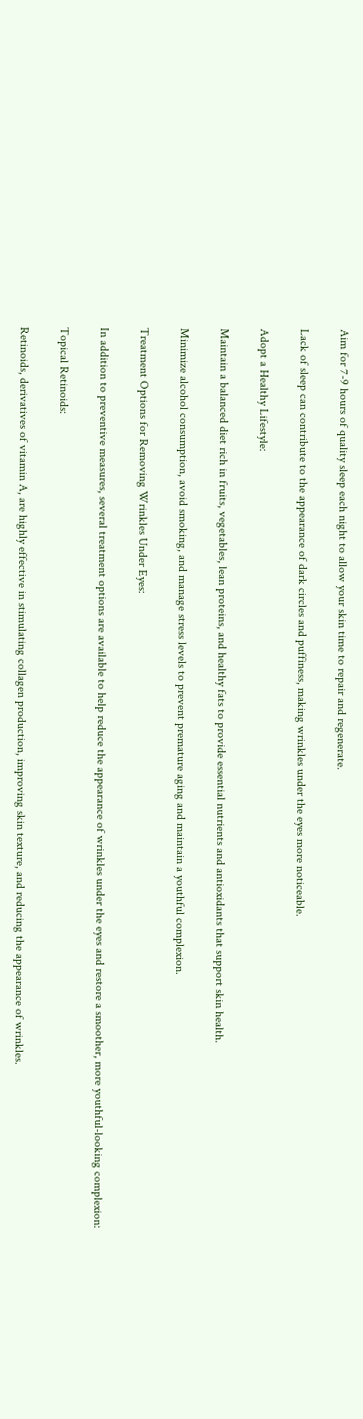Aim for 7-9 hours of quality sleep each night to allow your skin time to repair and regenerate.

Lack of sleep can contribute to the appearance of dark circles and puffiness, making wrinkles under the eyes more noticeable.

Adopt a Healthy Lifestyle:

Maintain a balanced diet rich in fruits, vegetables, lean proteins, and healthy fats to provide essential nutrients and antioxidants that support skin health.

Minimize alcohol consumption, avoid smoking, and manage stress levels to prevent premature aging and maintain a youthful complexion.

Treatment Options for Removing Wrinkles Under Eyes:

In addition to preventive measures, several treatment options are available to help reduce the appearance of wrinkles under the eyes and restore a smoother, more youthful-looking complexion:

Topical Retinoids:

Retinoids, derivatives of vitamin A, are highly effective in stimulating collagen production, improving skin texture, and reducing the appearance of wrinkles.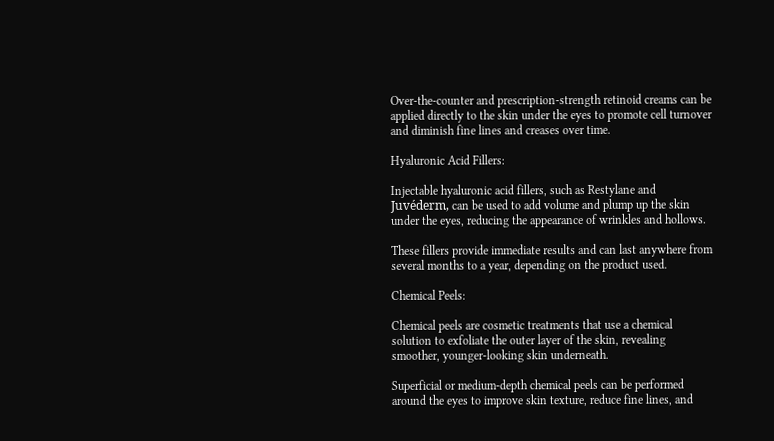Over-the-counter and prescription-strength retinoid creams can be applied directly to the skin under the eyes to promote cell turnover and diminish fine lines and creases over time.

Hyaluronic Acid Fillers:

Injectable hyaluronic acid fillers, such as Restylane and Juvéderm, can be used to add volume and plump up the skin under the eyes, reducing the appearance of wrinkles and hollows.

These fillers provide immediate results and can last anywhere from several months to a year, depending on the product used.

Chemical Peels:

Chemical peels are cosmetic treatments that use a chemical solution to exfoliate the outer layer of the skin, revealing smoother, younger-looking skin underneath.

Superficial or medium-depth chemical peels can be performed around the eyes to improve skin texture, reduce fine lines, and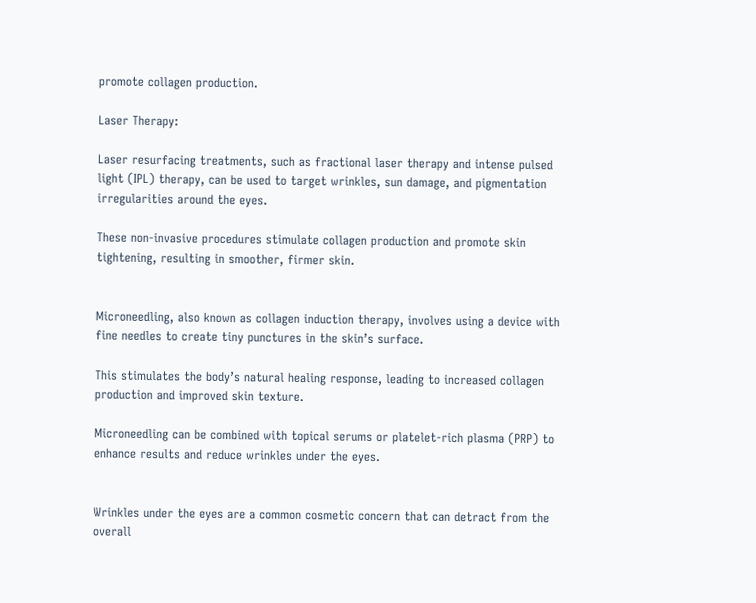promote collagen production.

Laser Therapy:

Laser resurfacing treatments, such as fractional laser therapy and intense pulsed light (IPL) therapy, can be used to target wrinkles, sun damage, and pigmentation irregularities around the eyes.

These non-invasive procedures stimulate collagen production and promote skin tightening, resulting in smoother, firmer skin.


Microneedling, also known as collagen induction therapy, involves using a device with fine needles to create tiny punctures in the skin’s surface.

This stimulates the body’s natural healing response, leading to increased collagen production and improved skin texture.

Microneedling can be combined with topical serums or platelet-rich plasma (PRP) to enhance results and reduce wrinkles under the eyes.


Wrinkles under the eyes are a common cosmetic concern that can detract from the overall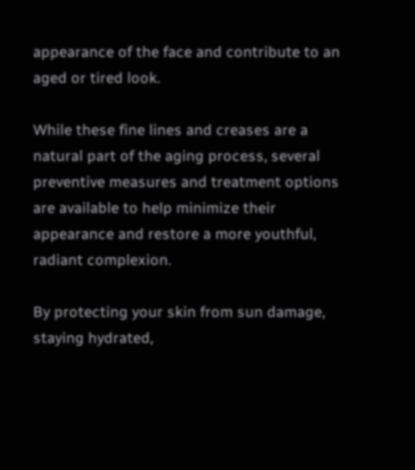appearance of the face and contribute to an aged or tired look.

While these fine lines and creases are a natural part of the aging process, several preventive measures and treatment options are available to help minimize their appearance and restore a more youthful, radiant complexion.

By protecting your skin from sun damage, staying hydrated,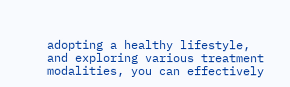adopting a healthy lifestyle, and exploring various treatment modalities, you can effectively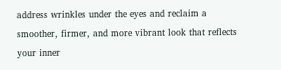address wrinkles under the eyes and reclaim a smoother, firmer, and more vibrant look that reflects your inner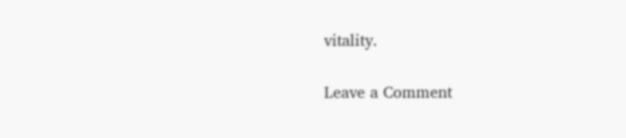vitality.

Leave a Comment